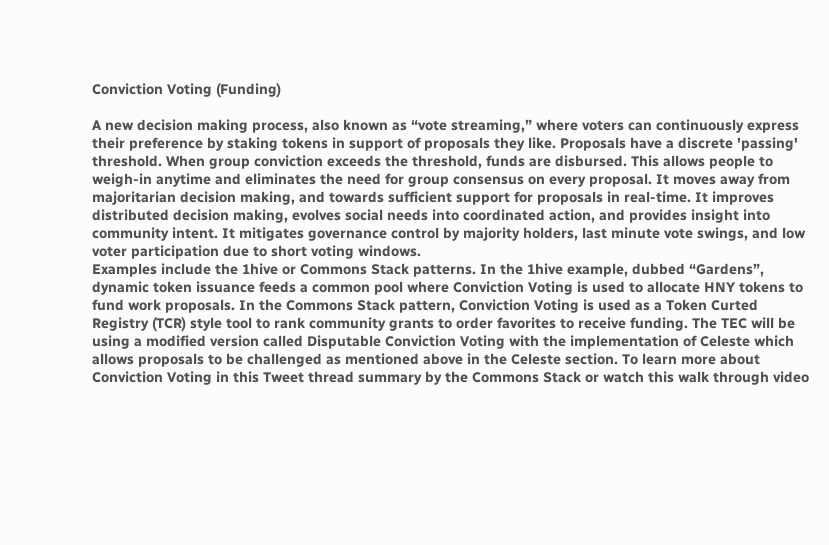Conviction Voting (Funding)

A new decision making process, also known as “vote streaming,” where voters can continuously express their preference by staking tokens in support of proposals they like. Proposals have a discrete 'passing' threshold. When group conviction exceeds the threshold, funds are disbursed. This allows people to weigh-in anytime and eliminates the need for group consensus on every proposal. It moves away from majoritarian decision making, and towards sufficient support for proposals in real-time. It improves distributed decision making, evolves social needs into coordinated action, and provides insight into community intent. It mitigates governance control by majority holders, last minute vote swings, and low voter participation due to short voting windows.
Examples include the 1hive or Commons Stack patterns. In the 1hive example, dubbed “Gardens”, dynamic token issuance feeds a common pool where Conviction Voting is used to allocate HNY tokens to fund work proposals. In the Commons Stack pattern, Conviction Voting is used as a Token Curted Registry (TCR) style tool to rank community grants to order favorites to receive funding. The TEC will be using a modified version called Disputable Conviction Voting with the implementation of Celeste which allows proposals to be challenged as mentioned above in the Celeste section. To learn more about Conviction Voting in this Tweet thread summary by the Commons Stack or watch this walk through video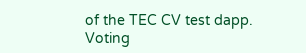of the TEC CV test dapp.
Voting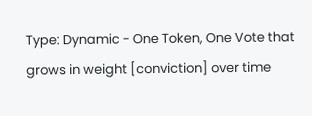Type: Dynamic - One Token, One Vote that grows in weight [conviction] over time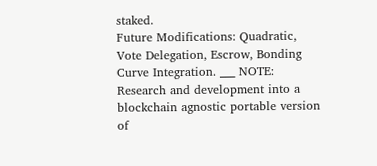staked.
Future Modifications: Quadratic, Vote Delegation, Escrow, Bonding Curve Integration. ___ NOTE: Research and development into a blockchain agnostic portable version of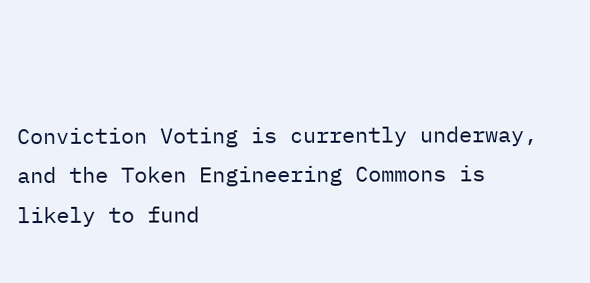Conviction Voting is currently underway, and the Token Engineering Commons is likely to fund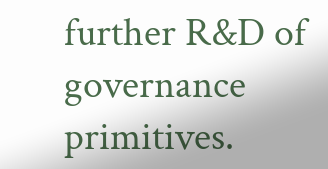further R&D of governance primitives.